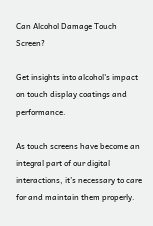Can Alcohol Damage Touch Screen?

Get insights into alcohol's impact on touch display coatings and performance.

As touch screens have become an integral part of our digital interactions, it’s necessary to care for and maintain them properly.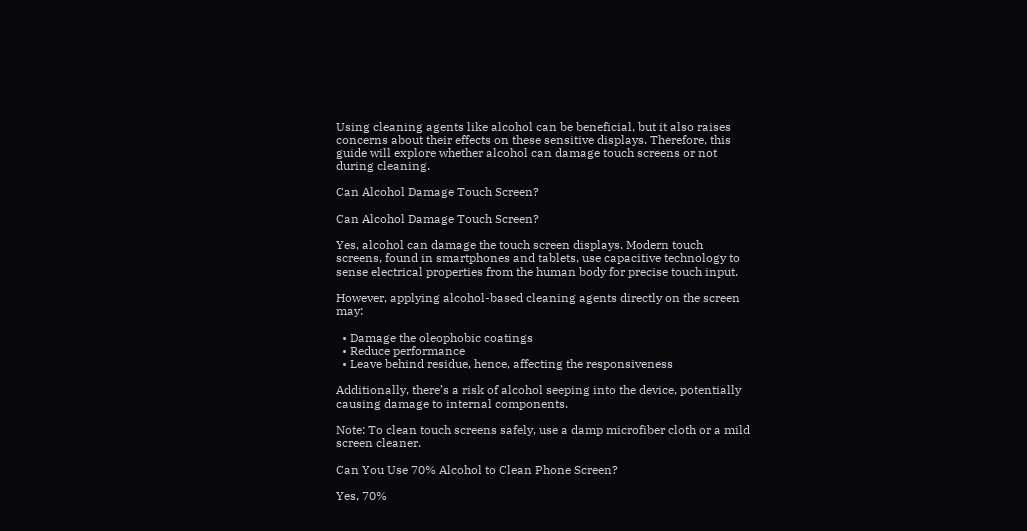Using cleaning agents like alcohol can be beneficial, but it also raises concerns about their effects on these sensitive displays. Therefore, this guide will explore whether alcohol can damage touch screens or not during cleaning.

Can Alcohol Damage Touch Screen?

Can Alcohol Damage Touch Screen?

Yes, alcohol can damage the touch screen displays. Modern touch screens, found in smartphones and tablets, use capacitive technology to sense electrical properties from the human body for precise touch input.

However, applying alcohol-based cleaning agents directly on the screen may:

  • Damage the oleophobic coatings
  • Reduce performance
  • Leave behind residue, hence, affecting the responsiveness

Additionally, there’s a risk of alcohol seeping into the device, potentially causing damage to internal components.

Note: To clean touch screens safely, use a damp microfiber cloth or a mild screen cleaner.

Can You Use 70% Alcohol to Clean Phone Screen?

Yes, 70%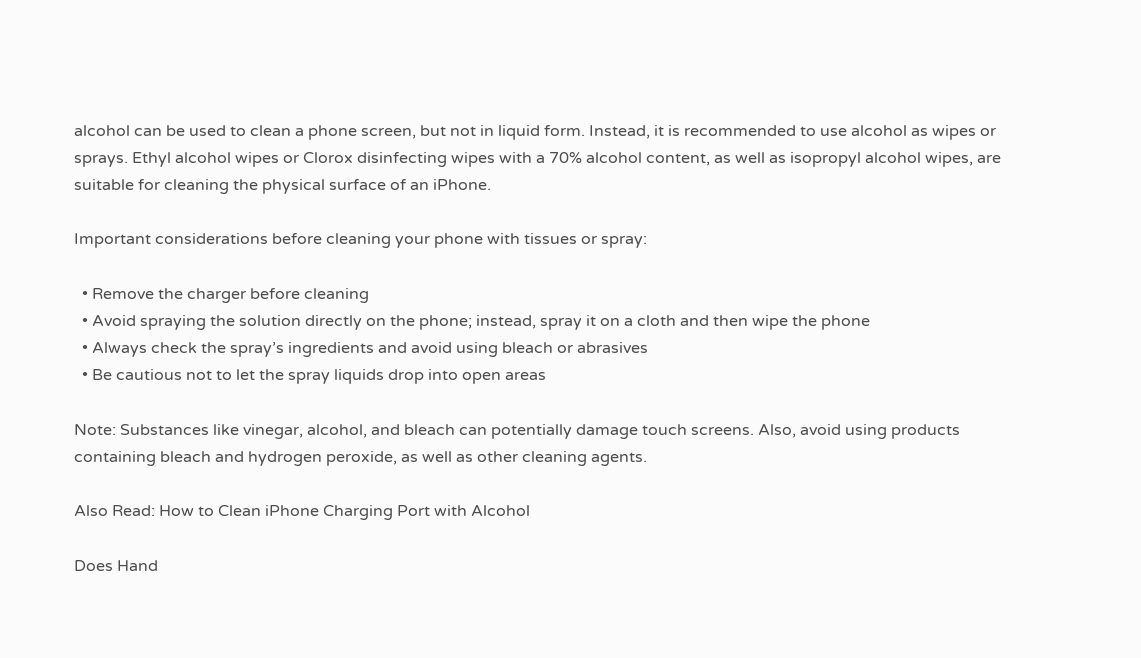alcohol can be used to clean a phone screen, but not in liquid form. Instead, it is recommended to use alcohol as wipes or sprays. Ethyl alcohol wipes or Clorox disinfecting wipes with a 70% alcohol content, as well as isopropyl alcohol wipes, are suitable for cleaning the physical surface of an iPhone.

Important considerations before cleaning your phone with tissues or spray:

  • Remove the charger before cleaning
  • Avoid spraying the solution directly on the phone; instead, spray it on a cloth and then wipe the phone
  • Always check the spray’s ingredients and avoid using bleach or abrasives
  • Be cautious not to let the spray liquids drop into open areas

Note: Substances like vinegar, alcohol, and bleach can potentially damage touch screens. Also, avoid using products containing bleach and hydrogen peroxide, as well as other cleaning agents.

Also Read: How to Clean iPhone Charging Port with Alcohol

Does Hand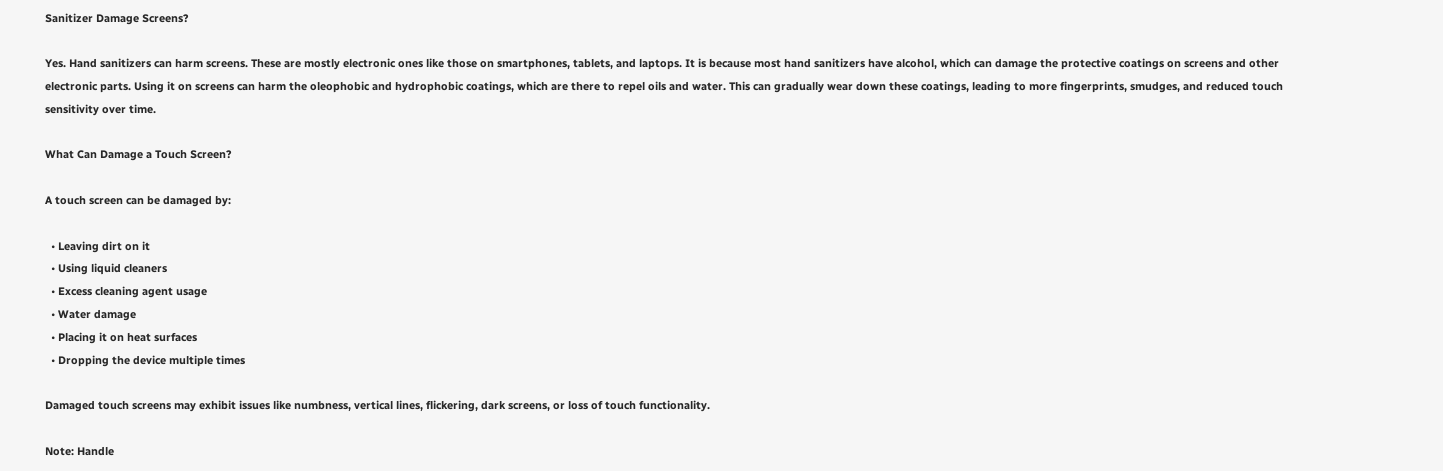Sanitizer Damage Screens?

Yes. Hand sanitizers can harm screens. These are mostly electronic ones like those on smartphones, tablets, and laptops. It is because most hand sanitizers have alcohol, which can damage the protective coatings on screens and other electronic parts. Using it on screens can harm the oleophobic and hydrophobic coatings, which are there to repel oils and water. This can gradually wear down these coatings, leading to more fingerprints, smudges, and reduced touch sensitivity over time.

What Can Damage a Touch Screen?

A touch screen can be damaged by:

  • Leaving dirt on it
  • Using liquid cleaners
  • Excess cleaning agent usage
  • Water damage
  • Placing it on heat surfaces
  • Dropping the device multiple times

Damaged touch screens may exhibit issues like numbness, vertical lines, flickering, dark screens, or loss of touch functionality.

Note: Handle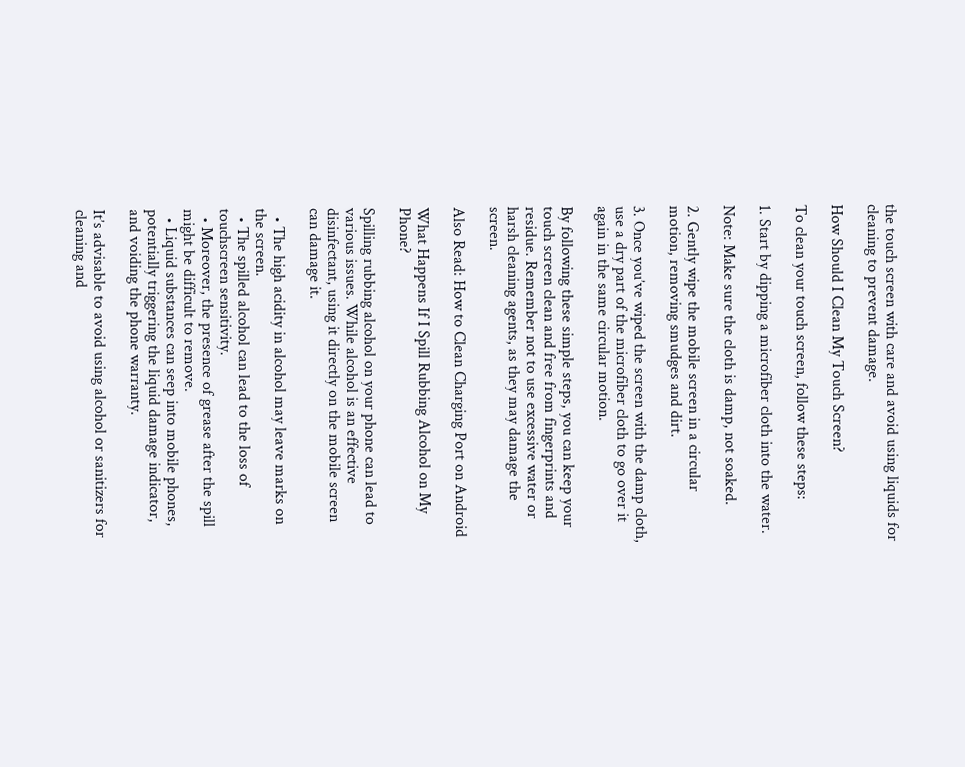the touch screen with care and avoid using liquids for cleaning to prevent damage.

How Should I Clean My Touch Screen?

To clean your touch screen, follow these steps:

1. Start by dipping a microfiber cloth into the water.

Note: Make sure the cloth is damp, not soaked.

2. Gently wipe the mobile screen in a circular motion, removing smudges and dirt.

3. Once you’ve wiped the screen with the damp cloth, use a dry part of the microfiber cloth to go over it again in the same circular motion.

By following these simple steps, you can keep your touch screen clean and free from fingerprints and residue. Remember not to use excessive water or harsh cleaning agents, as they may damage the screen.

Also Read: How to Clean Charging Port on Android

What Happens If I Spill Rubbing Alcohol on My Phone?

Spilling rubbing alcohol on your phone can lead to various issues. While alcohol is an effective disinfectant, using it directly on the mobile screen can damage it.

  • The high acidity in alcohol may leave marks on the screen.
  • The spilled alcohol can lead to the loss of touchscreen sensitivity.
  • Moreover, the presence of grease after the spill might be difficult to remove.
  • Liquid substances can seep into mobile phones, potentially triggering the liquid damage indicator, and voiding the phone warranty.

It’s advisable to avoid using alcohol or sanitizers for cleaning and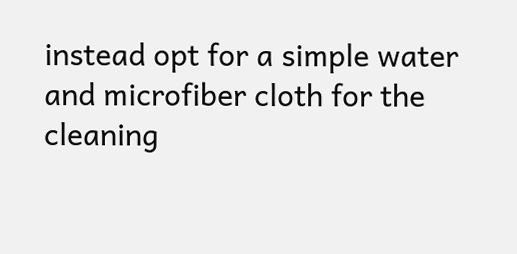instead opt for a simple water and microfiber cloth for the cleaning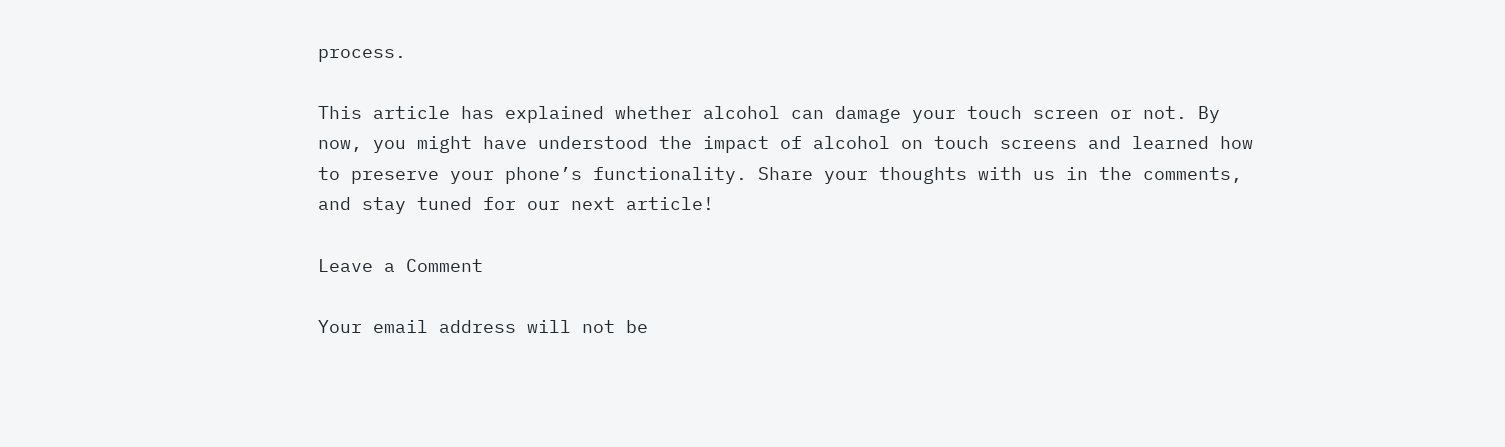process.

This article has explained whether alcohol can damage your touch screen or not. By now, you might have understood the impact of alcohol on touch screens and learned how to preserve your phone’s functionality. Share your thoughts with us in the comments, and stay tuned for our next article!

Leave a Comment

Your email address will not be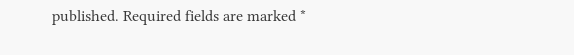published. Required fields are marked *